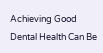Achieving Good Dental Health Can Be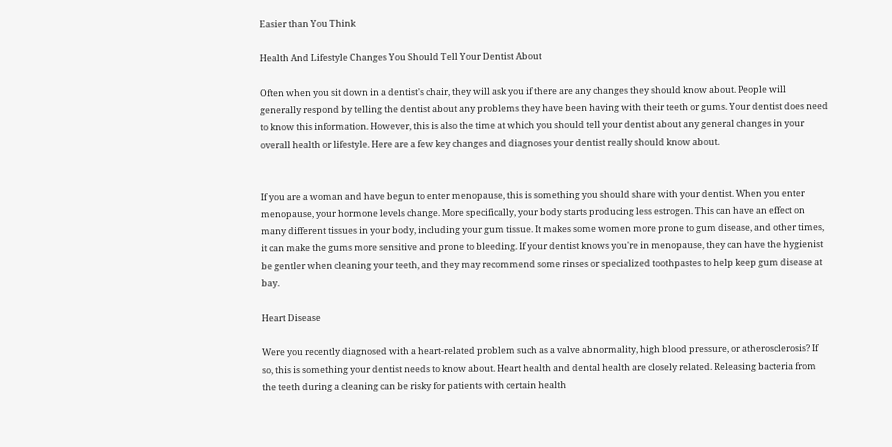Easier than You Think

Health And Lifestyle Changes You Should Tell Your Dentist About

Often when you sit down in a dentist's chair, they will ask you if there are any changes they should know about. People will generally respond by telling the dentist about any problems they have been having with their teeth or gums. Your dentist does need to know this information. However, this is also the time at which you should tell your dentist about any general changes in your overall health or lifestyle. Here are a few key changes and diagnoses your dentist really should know about.


If you are a woman and have begun to enter menopause, this is something you should share with your dentist. When you enter menopause, your hormone levels change. More specifically, your body starts producing less estrogen. This can have an effect on many different tissues in your body, including your gum tissue. It makes some women more prone to gum disease, and other times, it can make the gums more sensitive and prone to bleeding. If your dentist knows you're in menopause, they can have the hygienist be gentler when cleaning your teeth, and they may recommend some rinses or specialized toothpastes to help keep gum disease at bay.

Heart Disease

Were you recently diagnosed with a heart-related problem such as a valve abnormality, high blood pressure, or atherosclerosis? If so, this is something your dentist needs to know about. Heart health and dental health are closely related. Releasing bacteria from the teeth during a cleaning can be risky for patients with certain health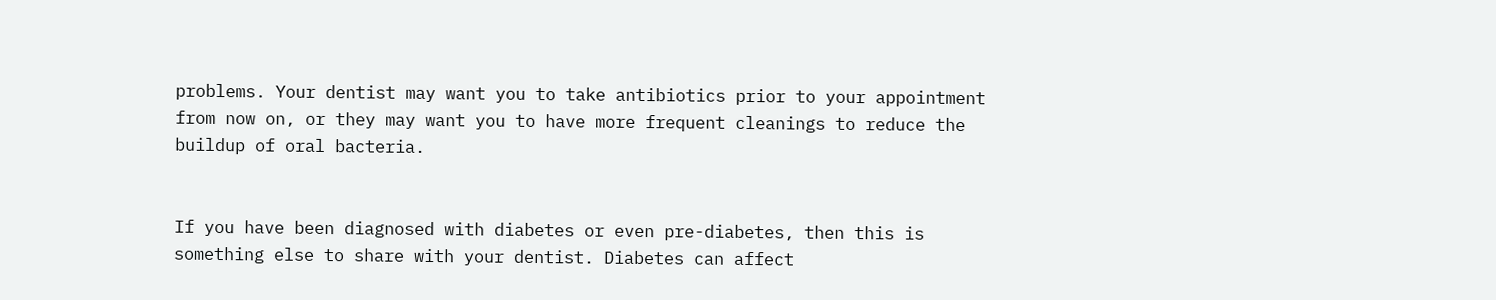problems. Your dentist may want you to take antibiotics prior to your appointment from now on, or they may want you to have more frequent cleanings to reduce the buildup of oral bacteria.


If you have been diagnosed with diabetes or even pre-diabetes, then this is something else to share with your dentist. Diabetes can affect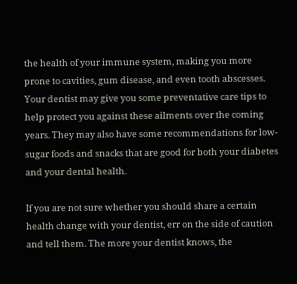the health of your immune system, making you more prone to cavities, gum disease, and even tooth abscesses. Your dentist may give you some preventative care tips to help protect you against these ailments over the coming years. They may also have some recommendations for low-sugar foods and snacks that are good for both your diabetes and your dental health.

If you are not sure whether you should share a certain health change with your dentist, err on the side of caution and tell them. The more your dentist knows, the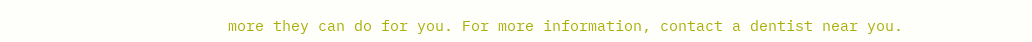more they can do for you. For more information, contact a dentist near you.